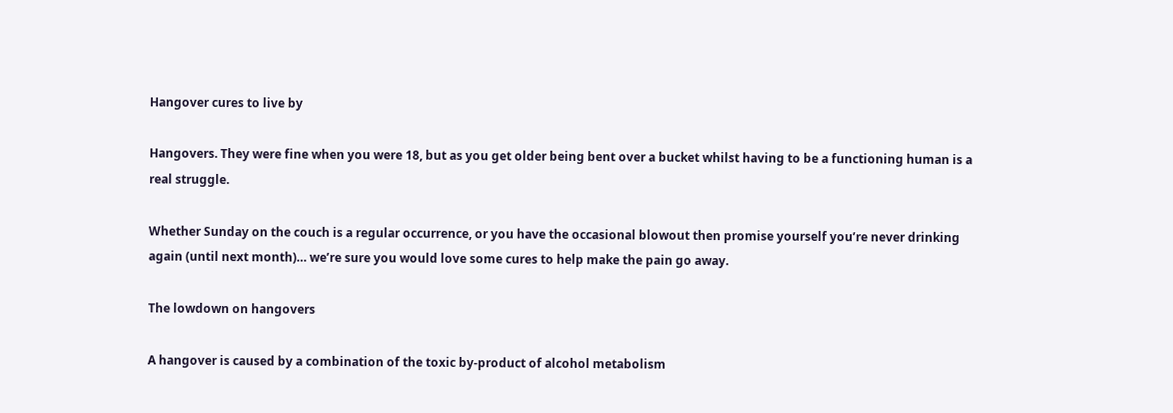Hangover cures to live by

Hangovers. They were fine when you were 18, but as you get older being bent over a bucket whilst having to be a functioning human is a real struggle.

Whether Sunday on the couch is a regular occurrence, or you have the occasional blowout then promise yourself you’re never drinking again (until next month)… we’re sure you would love some cures to help make the pain go away.

The lowdown on hangovers

A hangover is caused by a combination of the toxic by-product of alcohol metabolism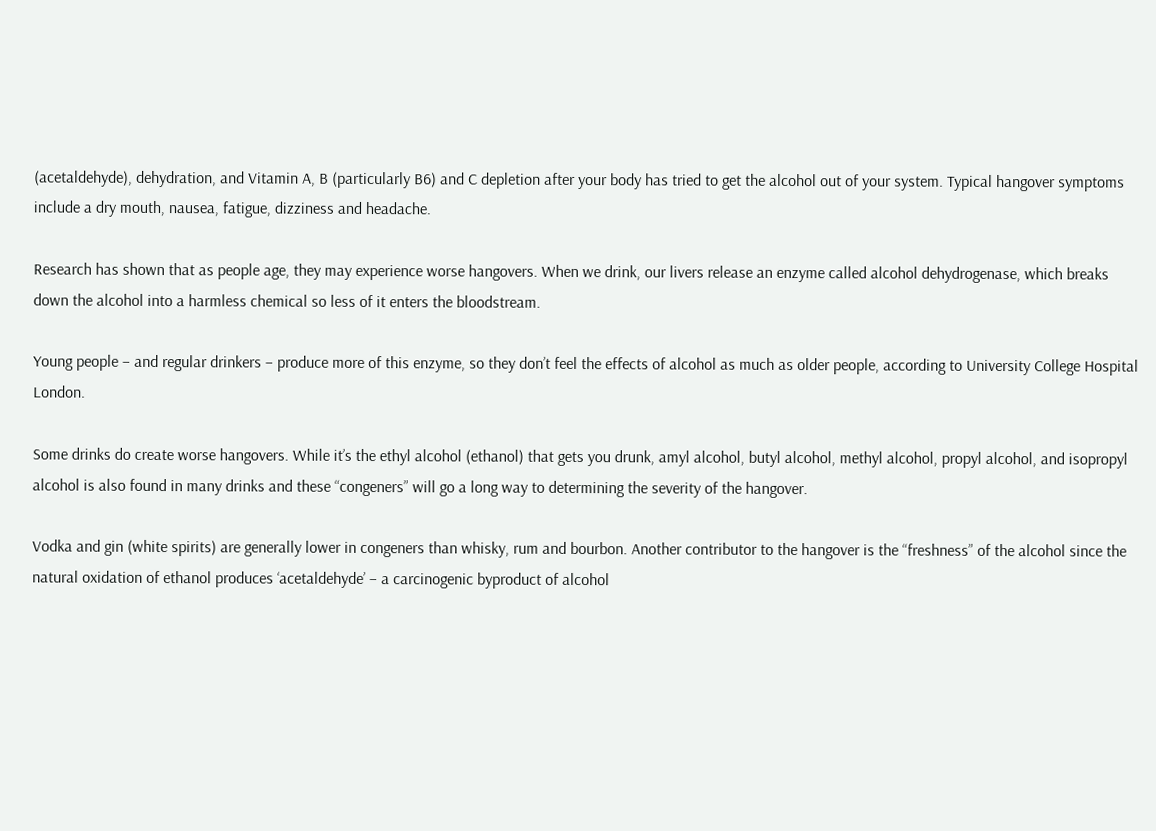(acetaldehyde), dehydration, and Vitamin A, B (particularly B6) and C depletion after your body has tried to get the alcohol out of your system. Typical hangover symptoms include a dry mouth, nausea, fatigue, dizziness and headache.

Research has shown that as people age, they may experience worse hangovers. When we drink, our livers release an enzyme called alcohol dehydrogenase, which breaks down the alcohol into a harmless chemical so less of it enters the bloodstream.

Young people – and regular drinkers – produce more of this enzyme, so they don’t feel the effects of alcohol as much as older people, according to University College Hospital London.

Some drinks do create worse hangovers. While it’s the ethyl alcohol (ethanol) that gets you drunk, amyl alcohol, butyl alcohol, methyl alcohol, propyl alcohol, and isopropyl alcohol is also found in many drinks and these “congeners” will go a long way to determining the severity of the hangover.

Vodka and gin (white spirits) are generally lower in congeners than whisky, rum and bourbon. Another contributor to the hangover is the “freshness” of the alcohol since the natural oxidation of ethanol produces ‘acetaldehyde’ – a carcinogenic byproduct of alcohol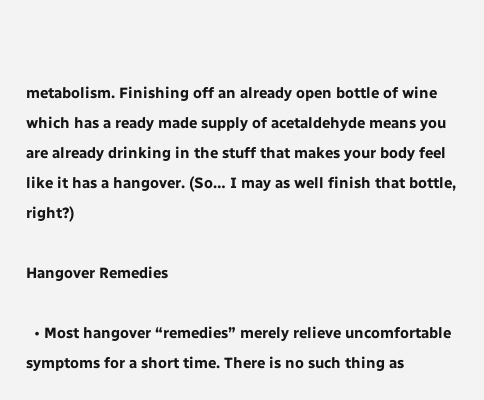metabolism. Finishing off an already open bottle of wine which has a ready made supply of acetaldehyde means you are already drinking in the stuff that makes your body feel like it has a hangover. (So… I may as well finish that bottle, right?)

Hangover Remedies

  • Most hangover “remedies” merely relieve uncomfortable symptoms for a short time. There is no such thing as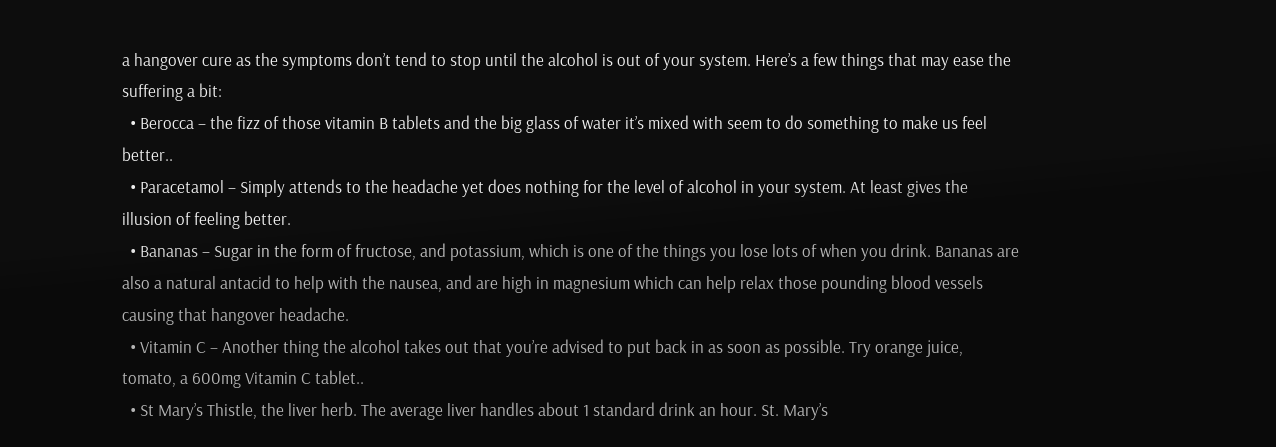a hangover cure as the symptoms don’t tend to stop until the alcohol is out of your system. Here’s a few things that may ease the suffering a bit:
  • Berocca – the fizz of those vitamin B tablets and the big glass of water it’s mixed with seem to do something to make us feel better..
  • Paracetamol – Simply attends to the headache yet does nothing for the level of alcohol in your system. At least gives the illusion of feeling better.
  • Bananas – Sugar in the form of fructose, and potassium, which is one of the things you lose lots of when you drink. Bananas are also a natural antacid to help with the nausea, and are high in magnesium which can help relax those pounding blood vessels causing that hangover headache.
  • Vitamin C – Another thing the alcohol takes out that you’re advised to put back in as soon as possible. Try orange juice, tomato, a 600mg Vitamin C tablet..
  • St Mary’s Thistle, the liver herb. The average liver handles about 1 standard drink an hour. St. Mary’s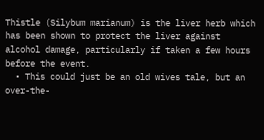Thistle (Silybum marianum) is the liver herb which has been shown to protect the liver against alcohol damage, particularly if taken a few hours before the event.
  • This could just be an old wives tale, but an over-the-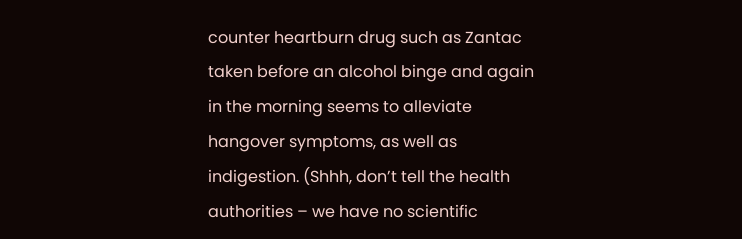counter heartburn drug such as Zantac taken before an alcohol binge and again in the morning seems to alleviate hangover symptoms, as well as indigestion. (Shhh, don’t tell the health authorities – we have no scientific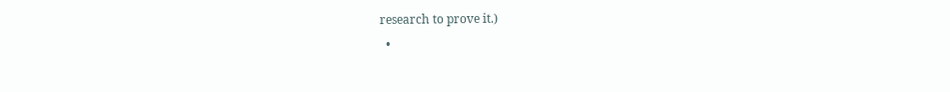research to prove it.)
  •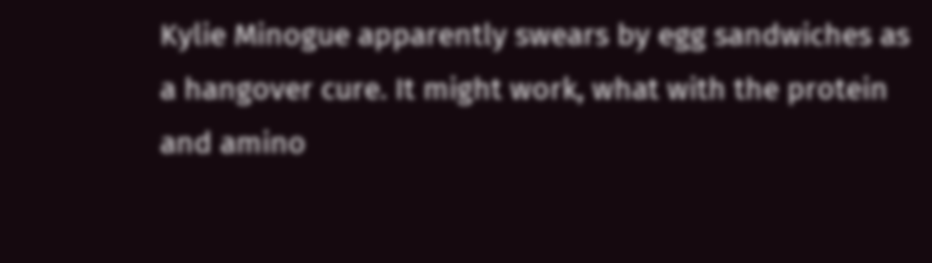Kylie Minogue apparently swears by egg sandwiches as a hangover cure. It might work, what with the protein and amino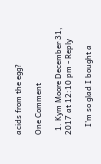acids from the egg?

One Comment

  1. Kym Moore December 31, 2017 at 12:10 pm - Reply

    I’m so glad I bought a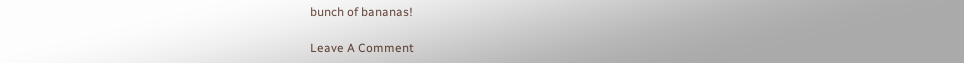bunch of bananas!

Leave A Comment